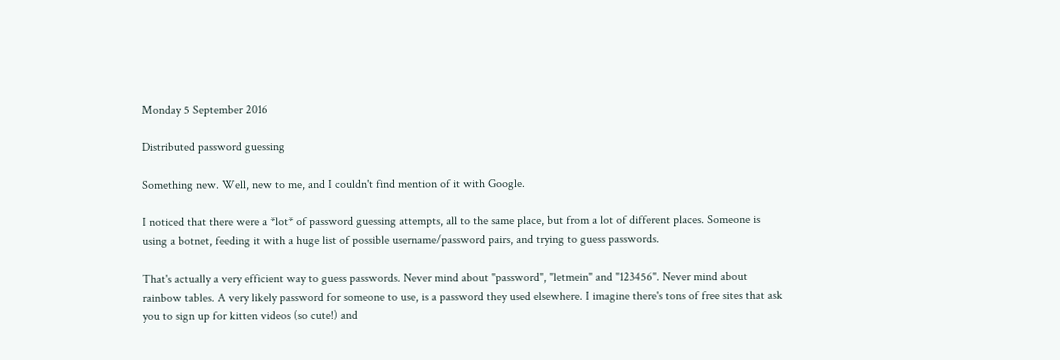Monday 5 September 2016

Distributed password guessing

Something new. Well, new to me, and I couldn't find mention of it with Google.

I noticed that there were a *lot* of password guessing attempts, all to the same place, but from a lot of different places. Someone is using a botnet, feeding it with a huge list of possible username/password pairs, and trying to guess passwords.

That's actually a very efficient way to guess passwords. Never mind about "password", "letmein" and "123456". Never mind about rainbow tables. A very likely password for someone to use, is a password they used elsewhere. I imagine there's tons of free sites that ask you to sign up for kitten videos (so cute!) and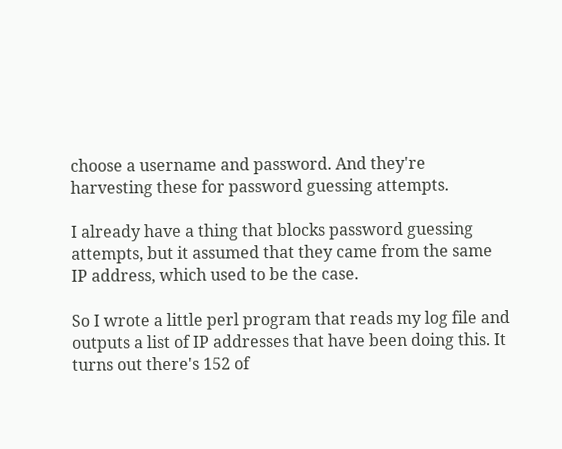choose a username and password. And they're harvesting these for password guessing attempts.

I already have a thing that blocks password guessing attempts, but it assumed that they came from the same IP address, which used to be the case.

So I wrote a little perl program that reads my log file and outputs a list of IP addresses that have been doing this. It turns out there's 152 of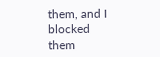them, and I blocked them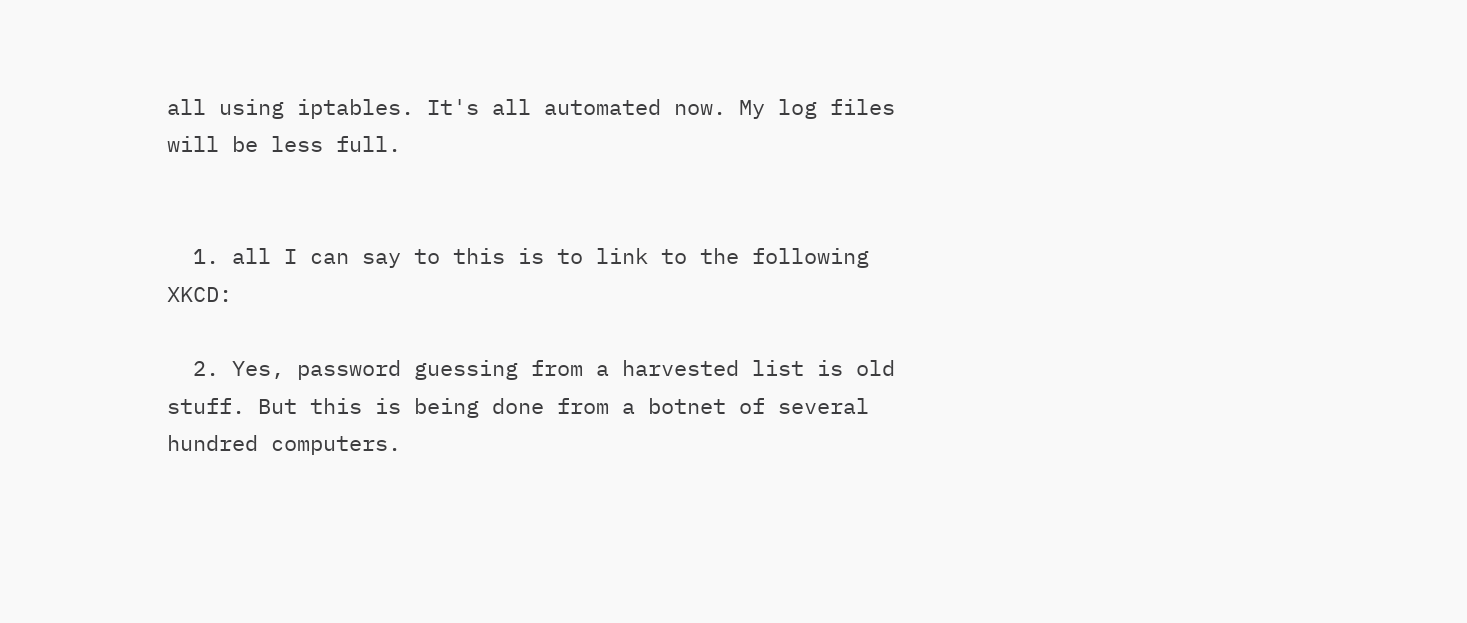all using iptables. It's all automated now. My log files will be less full.


  1. all I can say to this is to link to the following XKCD:

  2. Yes, password guessing from a harvested list is old stuff. But this is being done from a botnet of several hundred computers.